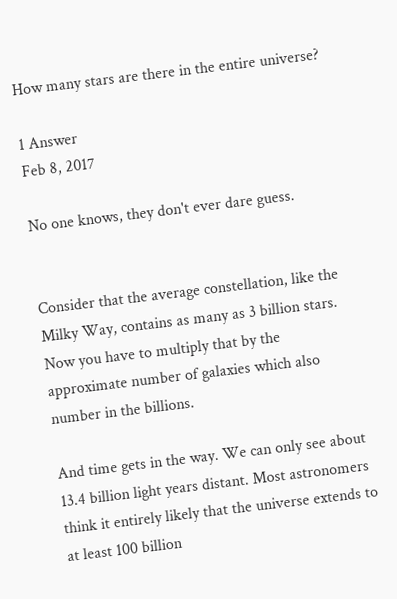How many stars are there in the entire universe?

1 Answer
Feb 8, 2017

No one knows, they don't ever dare guess.


Consider that the average constellation, like the Milky Way, contains as many as 3 billion stars. Now you have to multiply that by the approximate number of galaxies which also number in the billions.

And time gets in the way. We can only see about 13.4 billion light years distant. Most astronomers think it entirely likely that the universe extends to at least 100 billion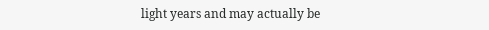light years and may actually be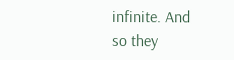infinite. And so they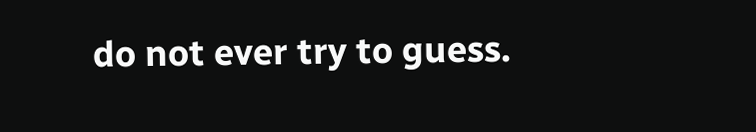do not ever try to guess.